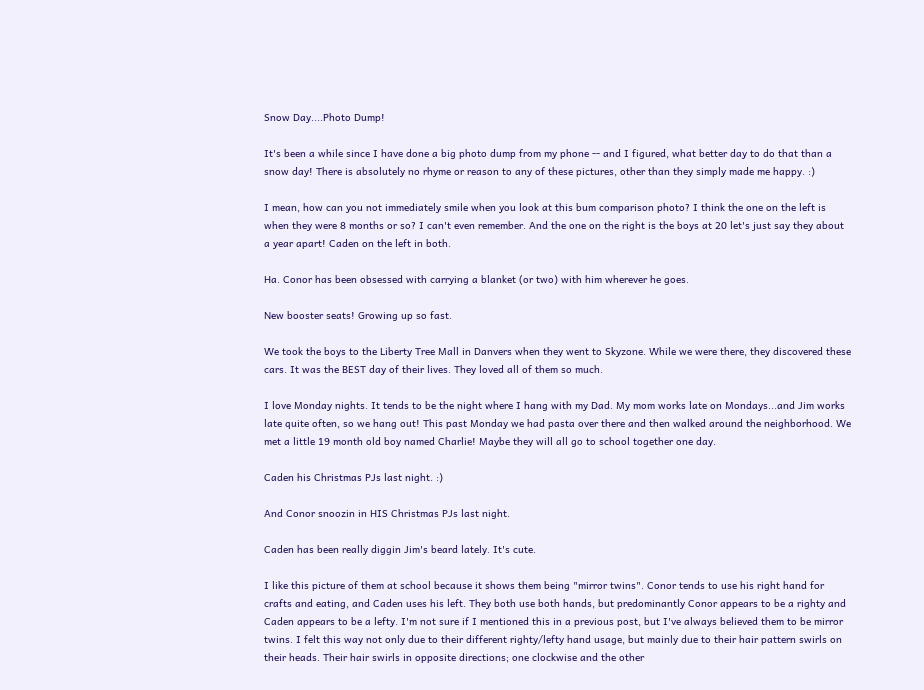Snow Day....Photo Dump!

It's been a while since I have done a big photo dump from my phone -- and I figured, what better day to do that than a snow day! There is absolutely no rhyme or reason to any of these pictures, other than they simply made me happy. :)

I mean, how can you not immediately smile when you look at this bum comparison photo? I think the one on the left is when they were 8 months or so? I can't even remember. And the one on the right is the boys at 20 let's just say they about a year apart! Caden on the left in both.

Ha. Conor has been obsessed with carrying a blanket (or two) with him wherever he goes.

New booster seats! Growing up so fast.

We took the boys to the Liberty Tree Mall in Danvers when they went to Skyzone. While we were there, they discovered these cars. It was the BEST day of their lives. They loved all of them so much.

I love Monday nights. It tends to be the night where I hang with my Dad. My mom works late on Mondays...and Jim works late quite often, so we hang out! This past Monday we had pasta over there and then walked around the neighborhood. We met a little 19 month old boy named Charlie! Maybe they will all go to school together one day.

Caden his Christmas PJs last night. :)

And Conor snoozin in HIS Christmas PJs last night.

Caden has been really diggin Jim's beard lately. It's cute.

I like this picture of them at school because it shows them being "mirror twins". Conor tends to use his right hand for crafts and eating, and Caden uses his left. They both use both hands, but predominantly Conor appears to be a righty and Caden appears to be a lefty. I'm not sure if I mentioned this in a previous post, but I've always believed them to be mirror twins. I felt this way not only due to their different righty/lefty hand usage, but mainly due to their hair pattern swirls on their heads. Their hair swirls in opposite directions; one clockwise and the other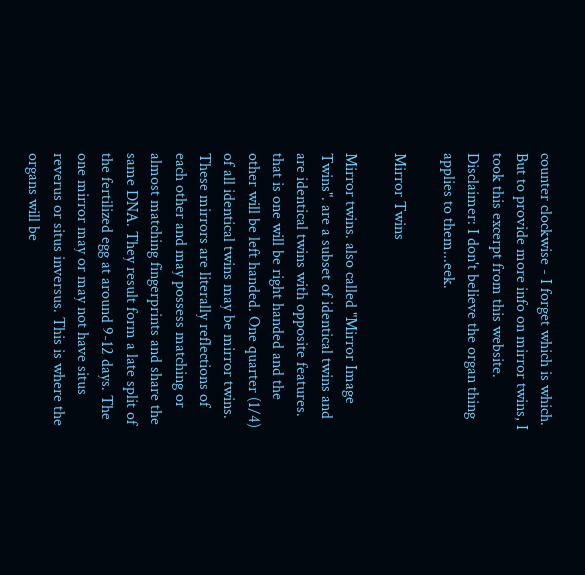counter clockwise - I forget which is which. But to provide more info on mirror twins, I took this excerpt from this website.  Disclaimer: I don't believe the organ thing applies to them...eek.

Mirror Twins

Mirror twins. also called "Mirror Image Twins". are a subset of identical twins and are identical twins with opposite features. that is one will be right handed and the other will be left handed. One quarter (1/4) of all identical twins may be mirror twins. These mirrors are literally reflections of each other and may possess matching or almost matching fingerprints and share the same DNA. They result form a late split of the fertilized egg at around 9-12 days. The one mirror may or may not have situs reverus or situs inversus. This is where the organs will be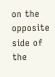on the opposite side of the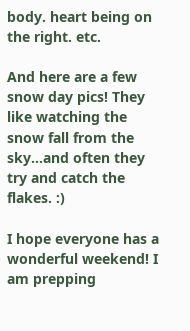body. heart being on the right. etc.

And here are a few snow day pics! They like watching the snow fall from the sky...and often they try and catch the flakes. :)

I hope everyone has a wonderful weekend! I am prepping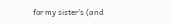for my sister's (and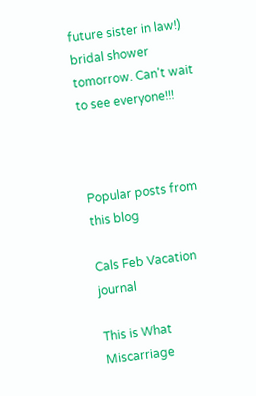future sister in law!) bridal shower tomorrow. Can't wait to see everyone!!!



Popular posts from this blog

Cals Feb Vacation journal

This is What Miscarriage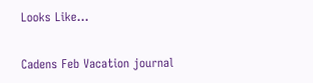Looks Like…

Cadens Feb Vacation journal